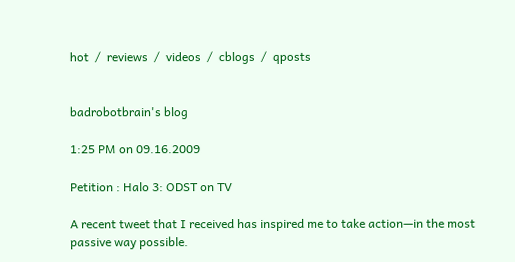hot  /  reviews  /  videos  /  cblogs  /  qposts


badrobotbrain's blog

1:25 PM on 09.16.2009

Petition : Halo 3: ODST on TV

A recent tweet that I received has inspired me to take action—in the most passive way possible.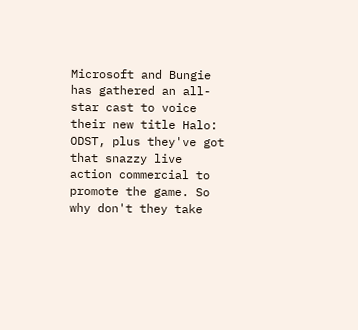Microsoft and Bungie has gathered an all-star cast to voice their new title Halo: ODST, plus they've got that snazzy live action commercial to promote the game. So why don't they take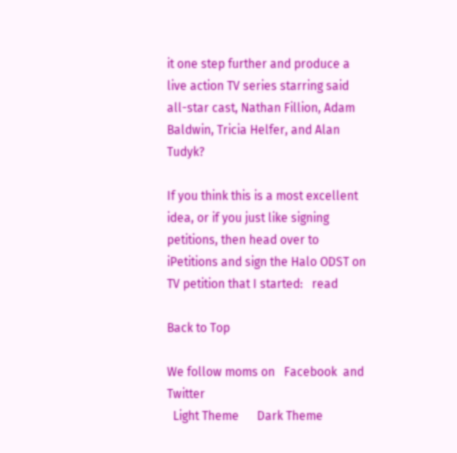it one step further and produce a live action TV series starring said all-star cast, Nathan Fillion, Adam Baldwin, Tricia Helfer, and Alan Tudyk?

If you think this is a most excellent idea, or if you just like signing petitions, then head over to iPetitions and sign the Halo ODST on TV petition that I started:   read

Back to Top

We follow moms on   Facebook  and   Twitter
  Light Theme      Dark Theme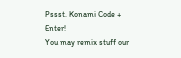Pssst. Konami Code + Enter!
You may remix stuff our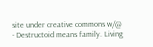site under creative commons w/@
- Destructoid means family. Living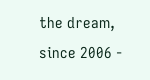the dream, since 2006 -